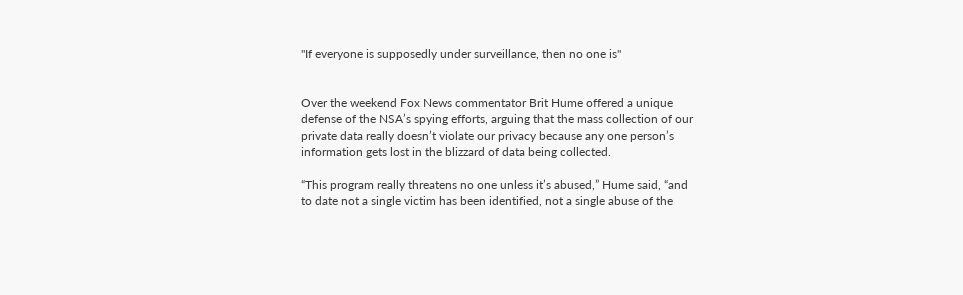"If everyone is supposedly under surveillance, then no one is"


Over the weekend Fox News commentator Brit Hume offered a unique defense of the NSA’s spying efforts, arguing that the mass collection of our private data really doesn’t violate our privacy because any one person’s information gets lost in the blizzard of data being collected.

“This program really threatens no one unless it’s abused,” Hume said, “and to date not a single victim has been identified, not a single abuse of the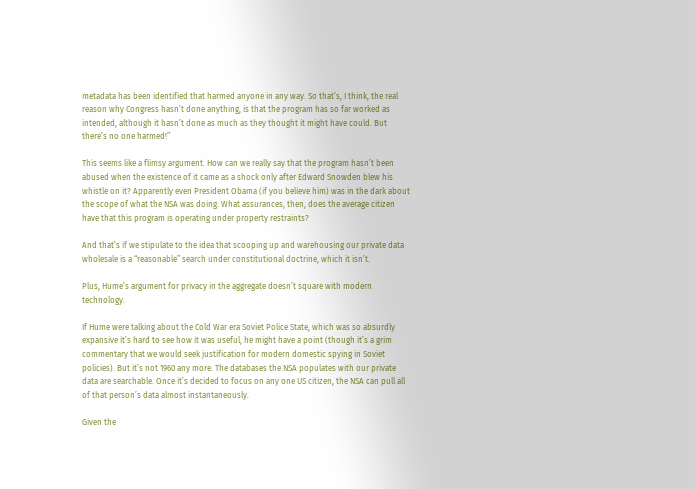metadata has been identified that harmed anyone in any way. So that’s, I think, the real reason why Congress hasn’t done anything, is that the program has so far worked as intended, although it hasn’t done as much as they thought it might have could. But there’s no one harmed!”

This seems like a flimsy argument. How can we really say that the program hasn’t been abused when the existence of it came as a shock only after Edward Snowden blew his whistle on it? Apparently even President Obama (if you believe him) was in the dark about the scope of what the NSA was doing. What assurances, then, does the average citizen have that this program is operating under property restraints?

And that’s if we stipulate to the idea that scooping up and warehousing our private data wholesale is a “reasonable” search under constitutional doctrine, which it isn’t.

Plus, Hume’s argument for privacy in the aggregate doesn’t square with modern technology.

If Hume were talking about the Cold War era Soviet Police State, which was so absurdly expansive it’s hard to see how it was useful, he might have a point (though it’s a grim commentary that we would seek justification for modern domestic spying in Soviet policies). But it’s not 1960 any more. The databases the NSA populates with our private data are searchable. Once it’s decided to focus on any one US citizen, the NSA can pull all of that person’s data almost instantaneously.

Given the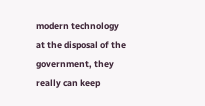modern technology at the disposal of the government, they really can keep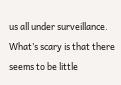us all under surveillance. What’s scary is that there seems to be little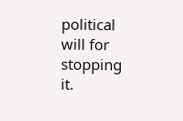political will for stopping it.